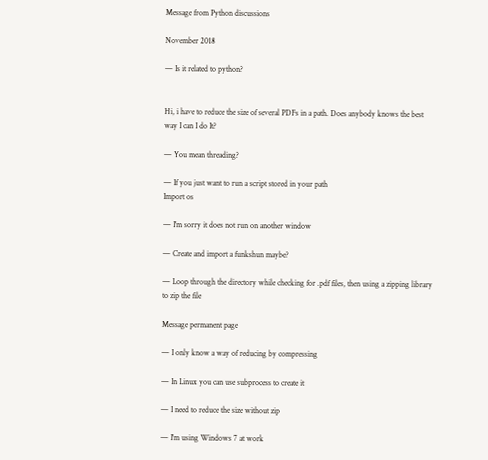Message from Python discussions

November 2018

— Is it related to python?


Hi, i have to reduce the size of several PDFs in a path. Does anybody knows the best way I can I do It?

— You mean threading?

— If you just want to run a script stored in your path
Import os

— I'm sorry it does not run on another window

— Create and import a funkshun maybe?

— Loop through the directory while checking for .pdf files, then using a zipping library to zip the file

Message permanent page

— I only know a way of reducing by compressing

— In Linux you can use subprocess to create it

— I need to reduce the size without zip

— I'm using Windows 7 at work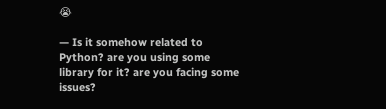😭

— Is it somehow related to Python? are you using some library for it? are you facing some issues?